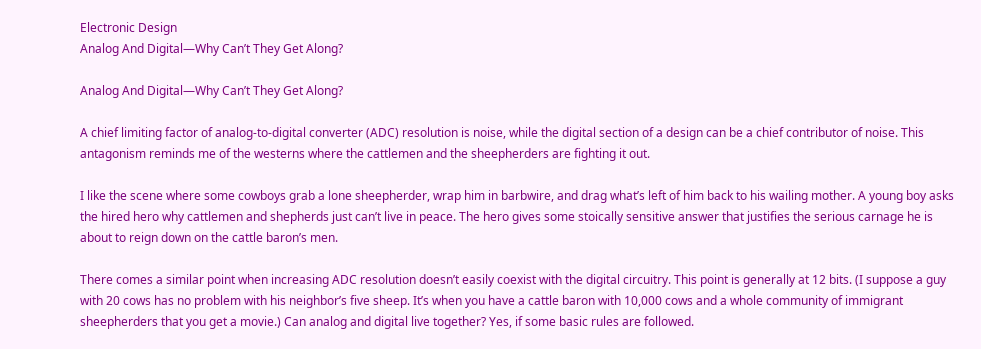Electronic Design
Analog And Digital—Why Can’t They Get Along?

Analog And Digital—Why Can’t They Get Along?

A chief limiting factor of analog-to-digital converter (ADC) resolution is noise, while the digital section of a design can be a chief contributor of noise. This antagonism reminds me of the westerns where the cattlemen and the sheepherders are fighting it out.

I like the scene where some cowboys grab a lone sheepherder, wrap him in barbwire, and drag what’s left of him back to his wailing mother. A young boy asks the hired hero why cattlemen and shepherds just can’t live in peace. The hero gives some stoically sensitive answer that justifies the serious carnage he is about to reign down on the cattle baron’s men.

There comes a similar point when increasing ADC resolution doesn’t easily coexist with the digital circuitry. This point is generally at 12 bits. (I suppose a guy with 20 cows has no problem with his neighbor’s five sheep. It’s when you have a cattle baron with 10,000 cows and a whole community of immigrant sheepherders that you get a movie.) Can analog and digital live together? Yes, if some basic rules are followed.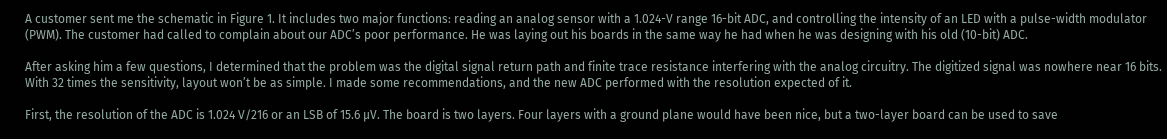A customer sent me the schematic in Figure 1. It includes two major functions: reading an analog sensor with a 1.024-V range 16-bit ADC, and controlling the intensity of an LED with a pulse-width modulator (PWM). The customer had called to complain about our ADC’s poor performance. He was laying out his boards in the same way he had when he was designing with his old (10-bit) ADC.

After asking him a few questions, I determined that the problem was the digital signal return path and finite trace resistance interfering with the analog circuitry. The digitized signal was nowhere near 16 bits. With 32 times the sensitivity, layout won’t be as simple. I made some recommendations, and the new ADC performed with the resolution expected of it.

First, the resolution of the ADC is 1.024 V/216 or an LSB of 15.6 µV. The board is two layers. Four layers with a ground plane would have been nice, but a two-layer board can be used to save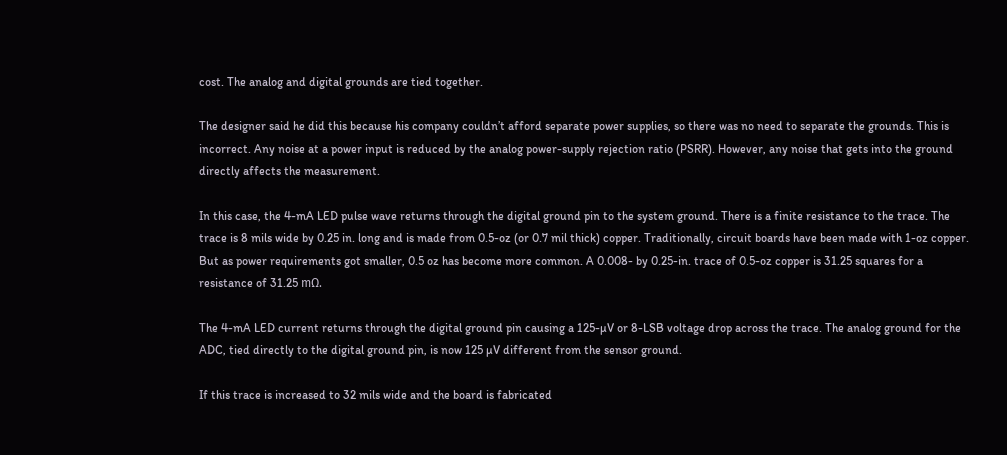cost. The analog and digital grounds are tied together.

The designer said he did this because his company couldn’t afford separate power supplies, so there was no need to separate the grounds. This is incorrect. Any noise at a power input is reduced by the analog power-supply rejection ratio (PSRR). However, any noise that gets into the ground directly affects the measurement.

In this case, the 4-mA LED pulse wave returns through the digital ground pin to the system ground. There is a finite resistance to the trace. The trace is 8 mils wide by 0.25 in. long and is made from 0.5-oz (or 0.7 mil thick) copper. Traditionally, circuit boards have been made with 1-oz copper. But as power requirements got smaller, 0.5 oz has become more common. A 0.008- by 0.25-in. trace of 0.5-oz copper is 31.25 squares for a resistance of 31.25 mΩ.

The 4-mA LED current returns through the digital ground pin causing a 125-µV or 8-LSB voltage drop across the trace. The analog ground for the ADC, tied directly to the digital ground pin, is now 125 µV different from the sensor ground.

If this trace is increased to 32 mils wide and the board is fabricated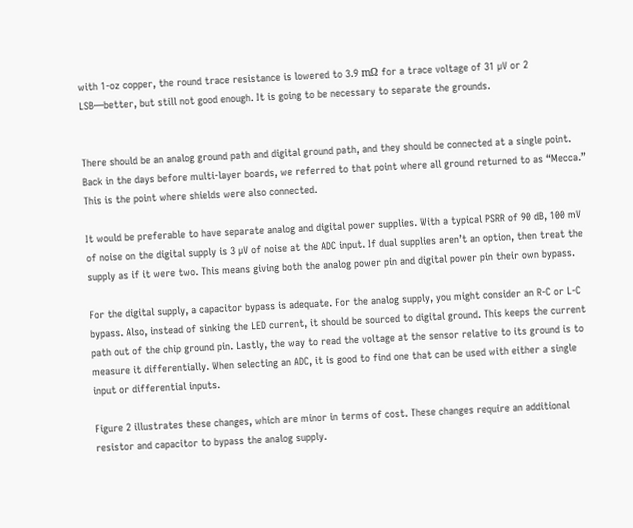with 1-oz copper, the round trace resistance is lowered to 3.9 mΩ for a trace voltage of 31 µV or 2 LSB—better, but still not good enough. It is going to be necessary to separate the grounds.


There should be an analog ground path and digital ground path, and they should be connected at a single point. Back in the days before multi-layer boards, we referred to that point where all ground returned to as “Mecca.” This is the point where shields were also connected.

It would be preferable to have separate analog and digital power supplies. With a typical PSRR of 90 dB, 100 mV of noise on the digital supply is 3 µV of noise at the ADC input. If dual supplies aren’t an option, then treat the supply as if it were two. This means giving both the analog power pin and digital power pin their own bypass.

For the digital supply, a capacitor bypass is adequate. For the analog supply, you might consider an R-C or L-C bypass. Also, instead of sinking the LED current, it should be sourced to digital ground. This keeps the current path out of the chip ground pin. Lastly, the way to read the voltage at the sensor relative to its ground is to measure it differentially. When selecting an ADC, it is good to find one that can be used with either a single input or differential inputs.

Figure 2 illustrates these changes, which are minor in terms of cost. These changes require an additional resistor and capacitor to bypass the analog supply.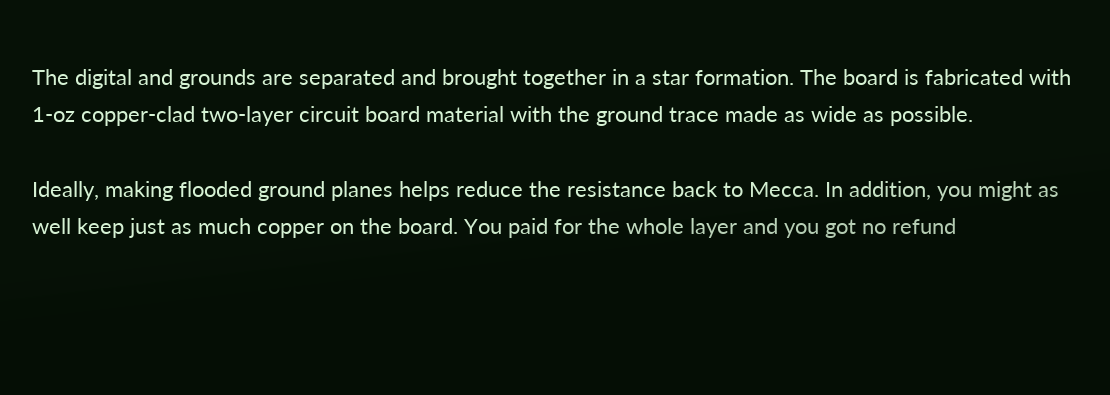The digital and grounds are separated and brought together in a star formation. The board is fabricated with 1-oz copper-clad two-layer circuit board material with the ground trace made as wide as possible.

Ideally, making flooded ground planes helps reduce the resistance back to Mecca. In addition, you might as well keep just as much copper on the board. You paid for the whole layer and you got no refund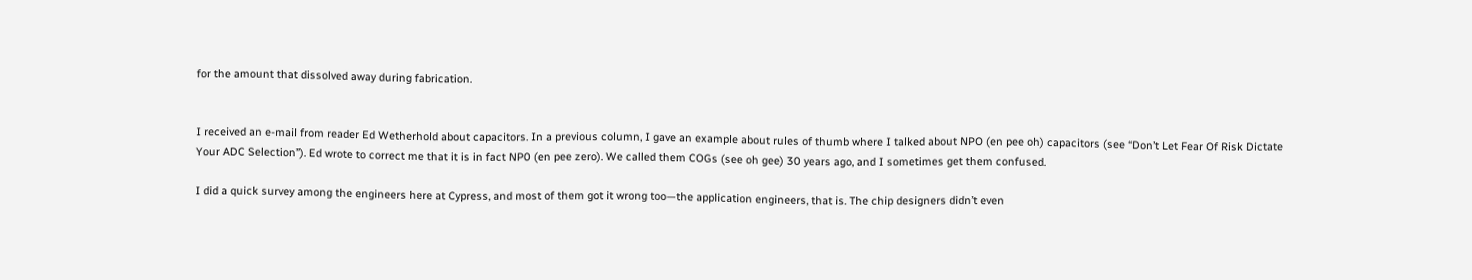for the amount that dissolved away during fabrication.


I received an e-mail from reader Ed Wetherhold about capacitors. In a previous column, I gave an example about rules of thumb where I talked about NPO (en pee oh) capacitors (see “Don’t Let Fear Of Risk Dictate Your ADC Selection”). Ed wrote to correct me that it is in fact NP0 (en pee zero). We called them COGs (see oh gee) 30 years ago, and I sometimes get them confused.

I did a quick survey among the engineers here at Cypress, and most of them got it wrong too—the application engineers, that is. The chip designers didn’t even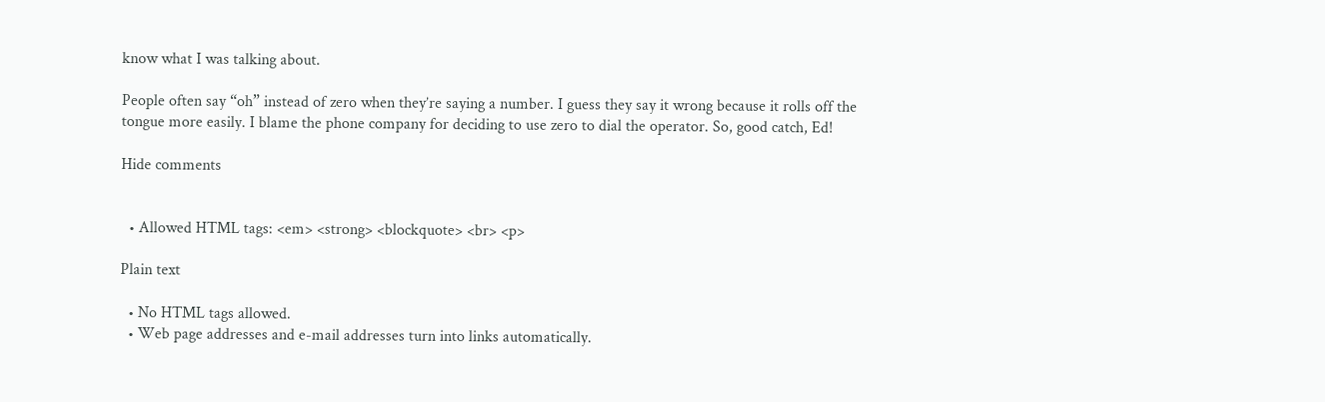know what I was talking about.

People often say “oh” instead of zero when they’re saying a number. I guess they say it wrong because it rolls off the tongue more easily. I blame the phone company for deciding to use zero to dial the operator. So, good catch, Ed!

Hide comments


  • Allowed HTML tags: <em> <strong> <blockquote> <br> <p>

Plain text

  • No HTML tags allowed.
  • Web page addresses and e-mail addresses turn into links automatically.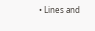• Lines and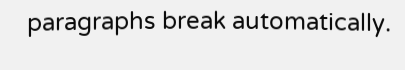paragraphs break automatically.